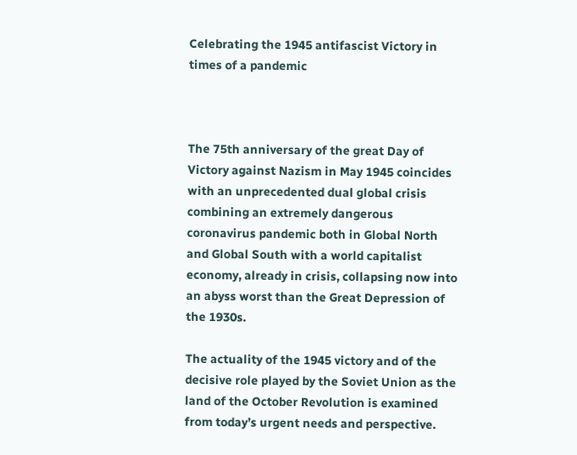Celebrating the 1945 antifascist Victory in times of a pandemic



The 75th anniversary of the great Day of Victory against Nazism in May 1945 coincides with an unprecedented dual global crisis combining an extremely dangerous coronavirus pandemic both in Global North and Global South with a world capitalist economy, already in crisis, collapsing now into an abyss worst than the Great Depression of the 1930s.

The actuality of the 1945 victory and of the decisive role played by the Soviet Union as the land of the October Revolution is examined from today’s urgent needs and perspective.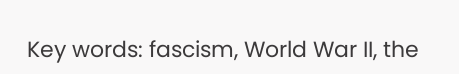Key words: fascism, World War II, the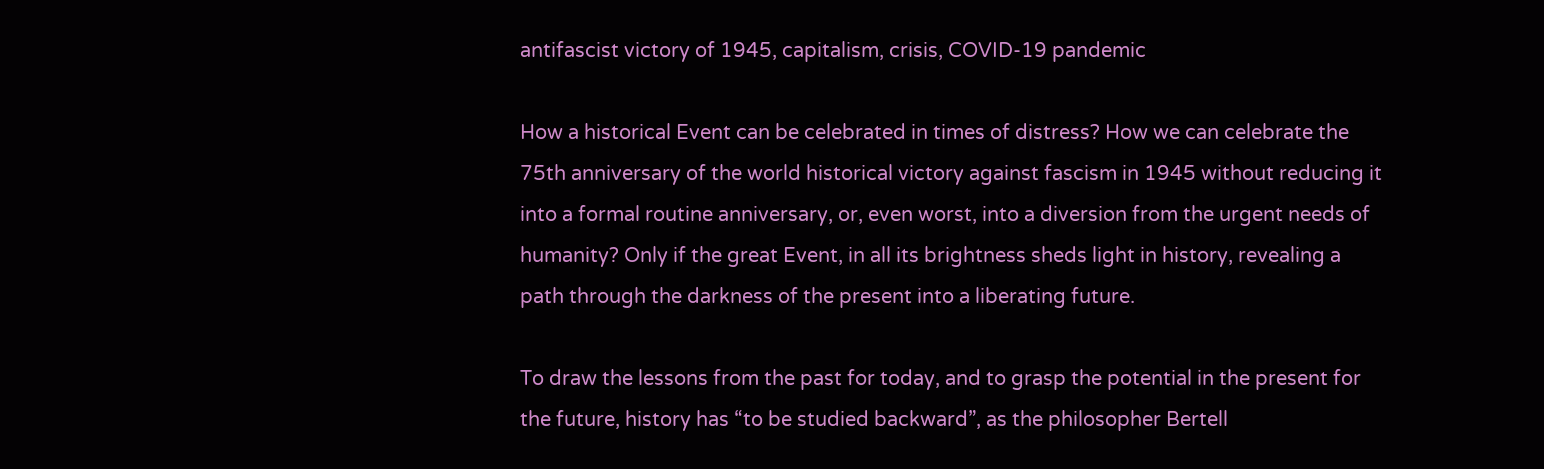antifascist victory of 1945, capitalism, crisis, COVID-19 pandemic

How a historical Event can be celebrated in times of distress? How we can celebrate the 75th anniversary of the world historical victory against fascism in 1945 without reducing it into a formal routine anniversary, or, even worst, into a diversion from the urgent needs of humanity? Only if the great Event, in all its brightness sheds light in history, revealing a path through the darkness of the present into a liberating future.

To draw the lessons from the past for today, and to grasp the potential in the present for the future, history has “to be studied backward”, as the philosopher Bertell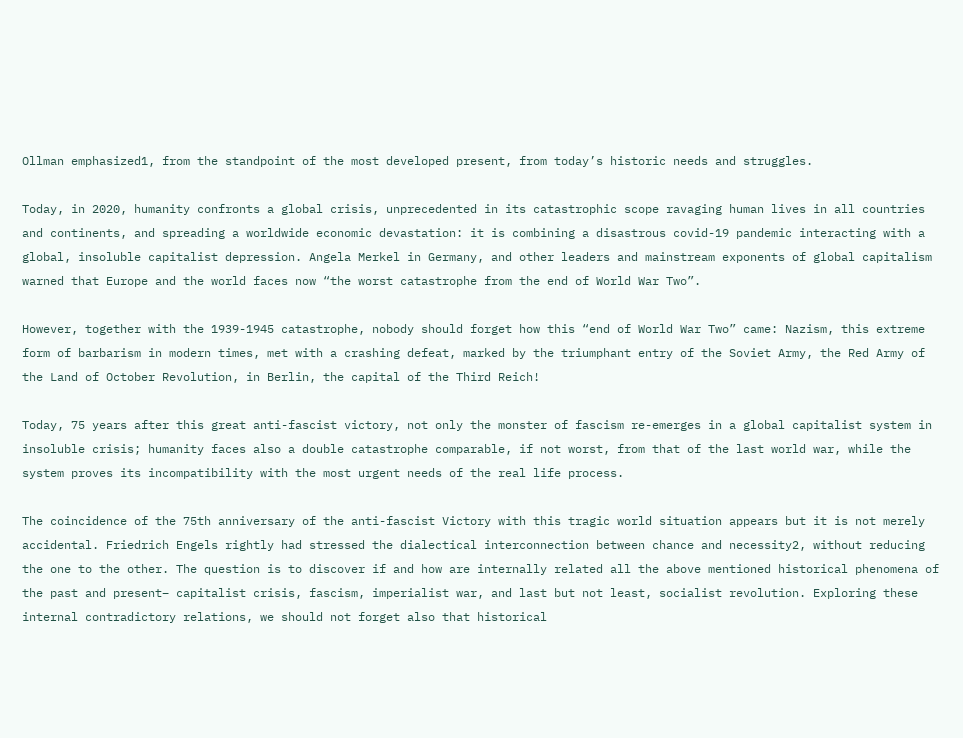Ollman emphasized1, from the standpoint of the most developed present, from today’s historic needs and struggles.

Today, in 2020, humanity confronts a global crisis, unprecedented in its catastrophic scope ravaging human lives in all countries and continents, and spreading a worldwide economic devastation: it is combining a disastrous covid-19 pandemic interacting with a global, insoluble capitalist depression. Angela Merkel in Germany, and other leaders and mainstream exponents of global capitalism warned that Europe and the world faces now “the worst catastrophe from the end of World War Two”.

However, together with the 1939-1945 catastrophe, nobody should forget how this “end of World War Two” came: Nazism, this extreme form of barbarism in modern times, met with a crashing defeat, marked by the triumphant entry of the Soviet Army, the Red Army of the Land of October Revolution, in Berlin, the capital of the Third Reich!

Today, 75 years after this great anti-fascist victory, not only the monster of fascism re-emerges in a global capitalist system in insoluble crisis; humanity faces also a double catastrophe comparable, if not worst, from that of the last world war, while the system proves its incompatibility with the most urgent needs of the real life process.

The coincidence of the 75th anniversary of the anti-fascist Victory with this tragic world situation appears but it is not merely accidental. Friedrich Engels rightly had stressed the dialectical interconnection between chance and necessity2, without reducing the one to the other. The question is to discover if and how are internally related all the above mentioned historical phenomena of the past and present– capitalist crisis, fascism, imperialist war, and last but not least, socialist revolution. Exploring these internal contradictory relations, we should not forget also that historical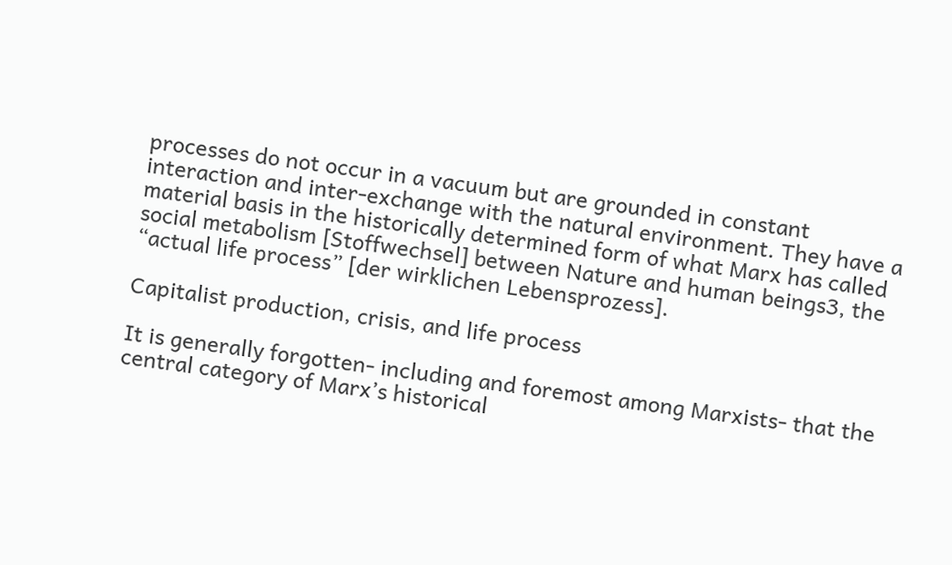processes do not occur in a vacuum but are grounded in constant interaction and inter-exchange with the natural environment. They have a material basis in the historically determined form of what Marx has called social metabolism [Stoffwechsel] between Nature and human beings3, the “actual life process” [der wirklichen Lebensprozess].

Capitalist production, crisis, and life process

It is generally forgotten- including and foremost among Marxists- that the central category of Marx’s historical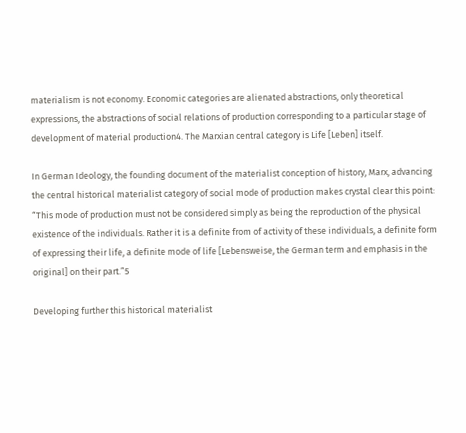materialism is not economy. Economic categories are alienated abstractions, only theoretical expressions, the abstractions of social relations of production corresponding to a particular stage of development of material production4. The Marxian central category is Life [Leben] itself.

In German Ideology, the founding document of the materialist conception of history, Marx, advancing the central historical materialist category of social mode of production makes crystal clear this point: “This mode of production must not be considered simply as being the reproduction of the physical existence of the individuals. Rather it is a definite from of activity of these individuals, a definite form of expressing their life, a definite mode of life [Lebensweise, the German term and emphasis in the original] on their part.”5

Developing further this historical materialist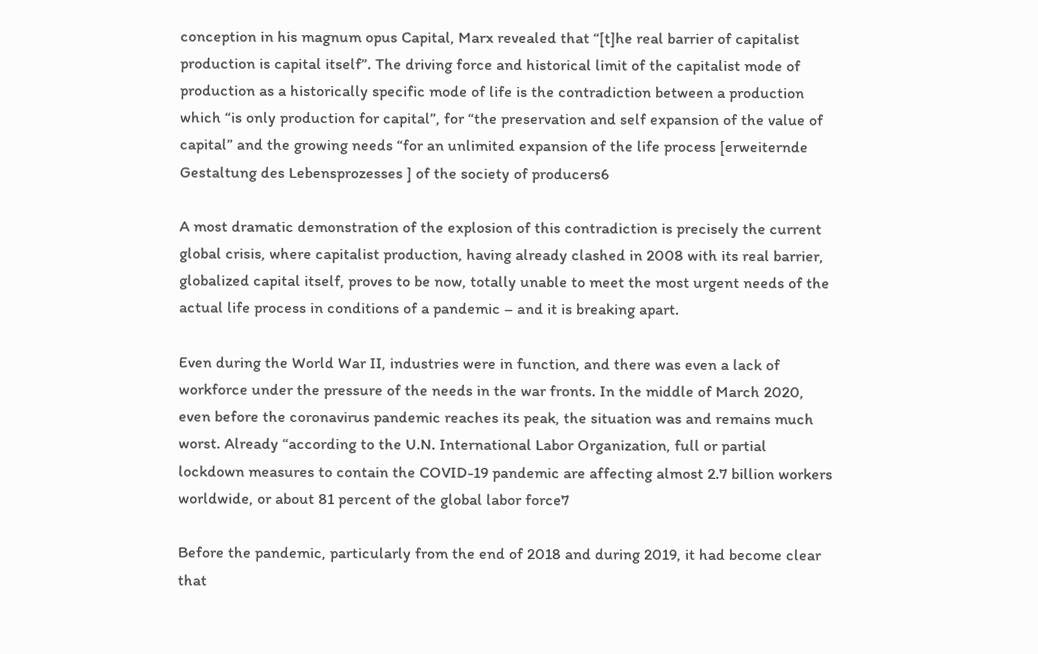conception in his magnum opus Capital, Marx revealed that “[t]he real barrier of capitalist production is capital itself”. The driving force and historical limit of the capitalist mode of production as a historically specific mode of life is the contradiction between a production which “is only production for capital”, for “the preservation and self expansion of the value of capital” and the growing needs “for an unlimited expansion of the life process [erweiternde Gestaltung des Lebensprozesses ] of the society of producers6

A most dramatic demonstration of the explosion of this contradiction is precisely the current global crisis, where capitalist production, having already clashed in 2008 with its real barrier, globalized capital itself, proves to be now, totally unable to meet the most urgent needs of the actual life process in conditions of a pandemic – and it is breaking apart.

Even during the World War II, industries were in function, and there was even a lack of workforce under the pressure of the needs in the war fronts. In the middle of March 2020, even before the coronavirus pandemic reaches its peak, the situation was and remains much worst. Already “according to the U.N. International Labor Organization, full or partial lockdown measures to contain the COVID-19 pandemic are affecting almost 2.7 billion workers worldwide, or about 81 percent of the global labor force7

Before the pandemic, particularly from the end of 2018 and during 2019, it had become clear that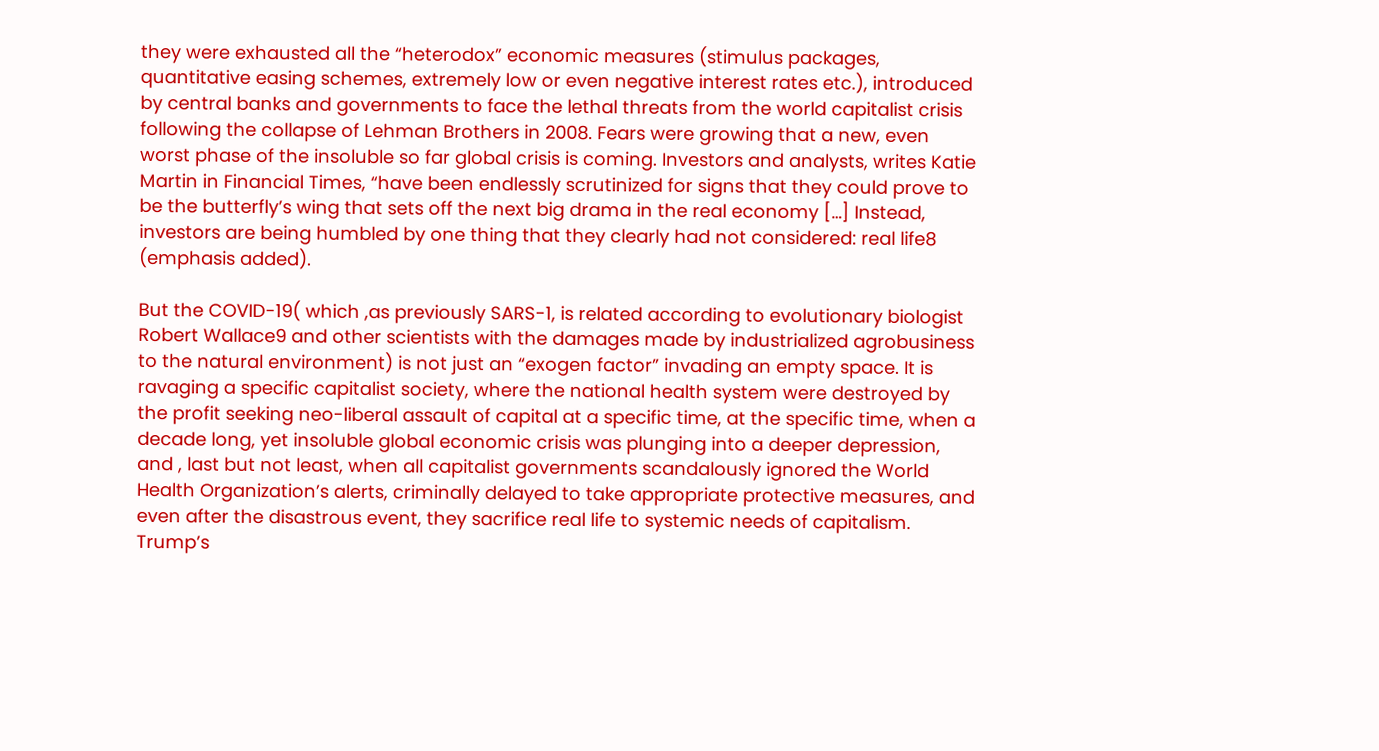they were exhausted all the “heterodox” economic measures (stimulus packages, quantitative easing schemes, extremely low or even negative interest rates etc.), introduced by central banks and governments to face the lethal threats from the world capitalist crisis following the collapse of Lehman Brothers in 2008. Fears were growing that a new, even worst phase of the insoluble so far global crisis is coming. Investors and analysts, writes Katie Martin in Financial Times, “have been endlessly scrutinized for signs that they could prove to be the butterfly’s wing that sets off the next big drama in the real economy […] Instead, investors are being humbled by one thing that they clearly had not considered: real life8 (emphasis added).

But the COVID-19( which ,as previously SARS-1, is related according to evolutionary biologist Robert Wallace9 and other scientists with the damages made by industrialized agrobusiness to the natural environment) is not just an “exogen factor” invading an empty space. It is ravaging a specific capitalist society, where the national health system were destroyed by the profit seeking neo-liberal assault of capital at a specific time, at the specific time, when a decade long, yet insoluble global economic crisis was plunging into a deeper depression, and , last but not least, when all capitalist governments scandalously ignored the World Health Organization’s alerts, criminally delayed to take appropriate protective measures, and even after the disastrous event, they sacrifice real life to systemic needs of capitalism. Trump’s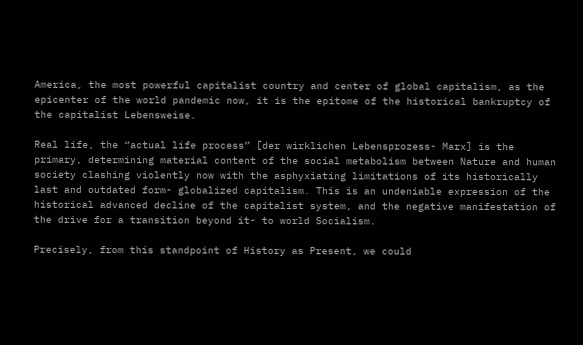America, the most powerful capitalist country and center of global capitalism, as the epicenter of the world pandemic now, it is the epitome of the historical bankruptcy of the capitalist Lebensweise.

Real life, the “actual life process” [der wirklichen Lebensprozess- Marx] is the primary, determining material content of the social metabolism between Nature and human society clashing violently now with the asphyxiating limitations of its historically last and outdated form- globalized capitalism. This is an undeniable expression of the historical advanced decline of the capitalist system, and the negative manifestation of the drive for a transition beyond it- to world Socialism.

Precisely, from this standpoint of History as Present, we could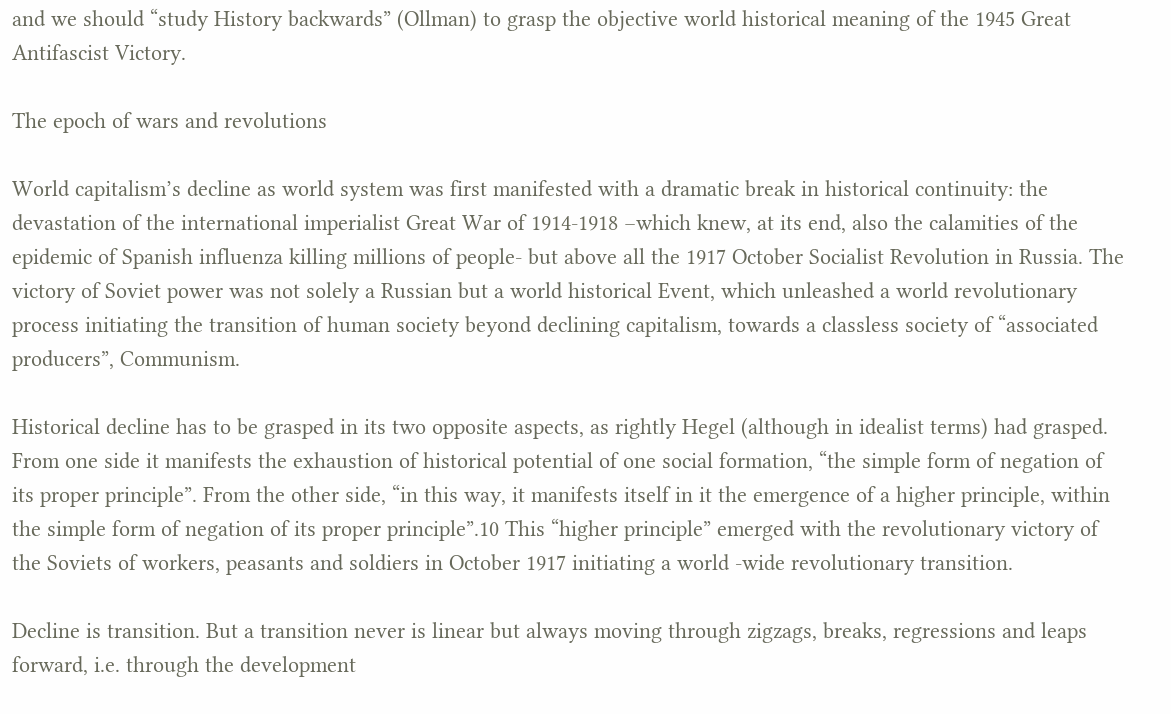and we should “study History backwards” (Ollman) to grasp the objective world historical meaning of the 1945 Great Antifascist Victory.

The epoch of wars and revolutions

World capitalism’s decline as world system was first manifested with a dramatic break in historical continuity: the devastation of the international imperialist Great War of 1914-1918 –which knew, at its end, also the calamities of the epidemic of Spanish influenza killing millions of people- but above all the 1917 October Socialist Revolution in Russia. The victory of Soviet power was not solely a Russian but a world historical Event, which unleashed a world revolutionary process initiating the transition of human society beyond declining capitalism, towards a classless society of “associated producers”, Communism.

Historical decline has to be grasped in its two opposite aspects, as rightly Hegel (although in idealist terms) had grasped. From one side it manifests the exhaustion of historical potential of one social formation, “the simple form of negation of its proper principle”. From the other side, “in this way, it manifests itself in it the emergence of a higher principle, within the simple form of negation of its proper principle”.10 This “higher principle” emerged with the revolutionary victory of the Soviets of workers, peasants and soldiers in October 1917 initiating a world -wide revolutionary transition.

Decline is transition. But a transition never is linear but always moving through zigzags, breaks, regressions and leaps forward, i.e. through the development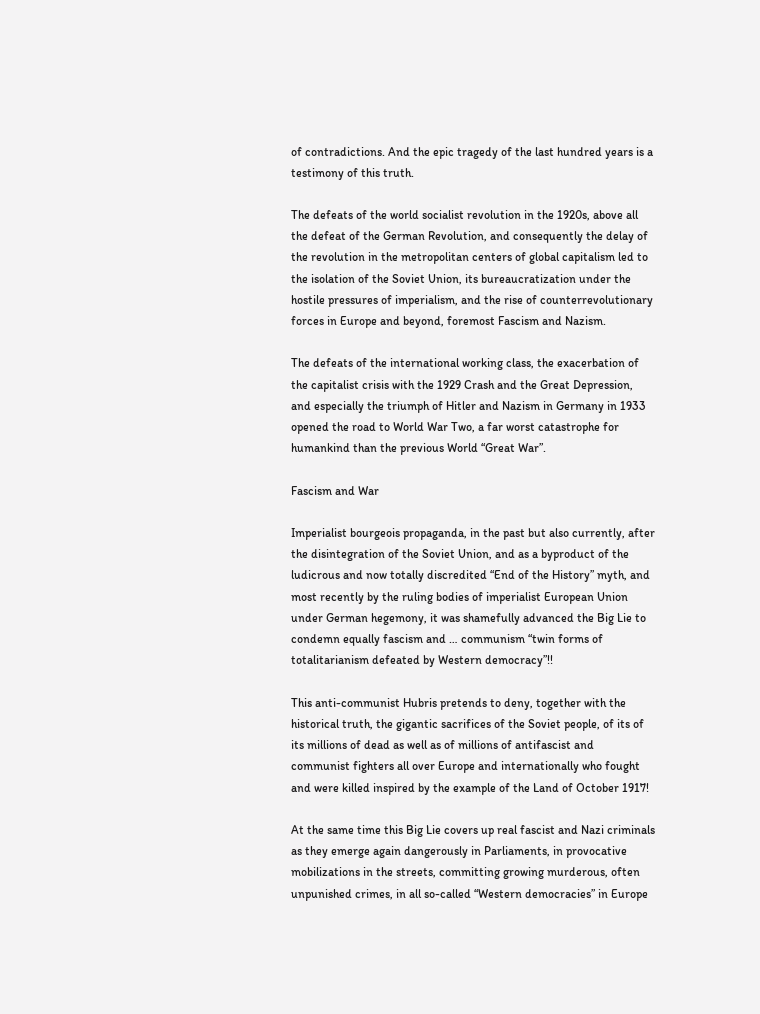of contradictions. And the epic tragedy of the last hundred years is a testimony of this truth.

The defeats of the world socialist revolution in the 1920s, above all the defeat of the German Revolution, and consequently the delay of the revolution in the metropolitan centers of global capitalism led to the isolation of the Soviet Union, its bureaucratization under the hostile pressures of imperialism, and the rise of counterrevolutionary forces in Europe and beyond, foremost Fascism and Nazism.

The defeats of the international working class, the exacerbation of the capitalist crisis with the 1929 Crash and the Great Depression, and especially the triumph of Hitler and Nazism in Germany in 1933 opened the road to World War Two, a far worst catastrophe for humankind than the previous World “Great War”.

Fascism and War

Imperialist bourgeois propaganda, in the past but also currently, after the disintegration of the Soviet Union, and as a byproduct of the ludicrous and now totally discredited “End of the History” myth, and most recently by the ruling bodies of imperialist European Union under German hegemony, it was shamefully advanced the Big Lie to condemn equally fascism and … communism “twin forms of totalitarianism defeated by Western democracy”!!

This anti-communist Hubris pretends to deny, together with the historical truth, the gigantic sacrifices of the Soviet people, of its of its millions of dead as well as of millions of antifascist and communist fighters all over Europe and internationally who fought and were killed inspired by the example of the Land of October 1917!

At the same time this Big Lie covers up real fascist and Nazi criminals as they emerge again dangerously in Parliaments, in provocative mobilizations in the streets, committing growing murderous, often unpunished crimes, in all so-called “Western democracies” in Europe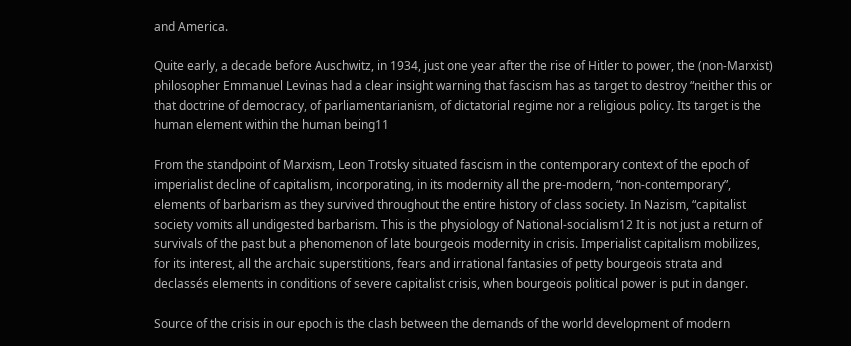and America.

Quite early, a decade before Auschwitz, in 1934, just one year after the rise of Hitler to power, the (non-Marxist) philosopher Emmanuel Levinas had a clear insight warning that fascism has as target to destroy “neither this or that doctrine of democracy, of parliamentarianism, of dictatorial regime nor a religious policy. Its target is the human element within the human being11

From the standpoint of Marxism, Leon Trotsky situated fascism in the contemporary context of the epoch of imperialist decline of capitalism, incorporating, in its modernity all the pre-modern, “non-contemporary”, elements of barbarism as they survived throughout the entire history of class society. In Nazism, “capitalist society vomits all undigested barbarism. This is the physiology of National-socialism12 It is not just a return of survivals of the past but a phenomenon of late bourgeois modernity in crisis. Imperialist capitalism mobilizes, for its interest, all the archaic superstitions, fears and irrational fantasies of petty bourgeois strata and declassés elements in conditions of severe capitalist crisis, when bourgeois political power is put in danger.

Source of the crisis in our epoch is the clash between the demands of the world development of modern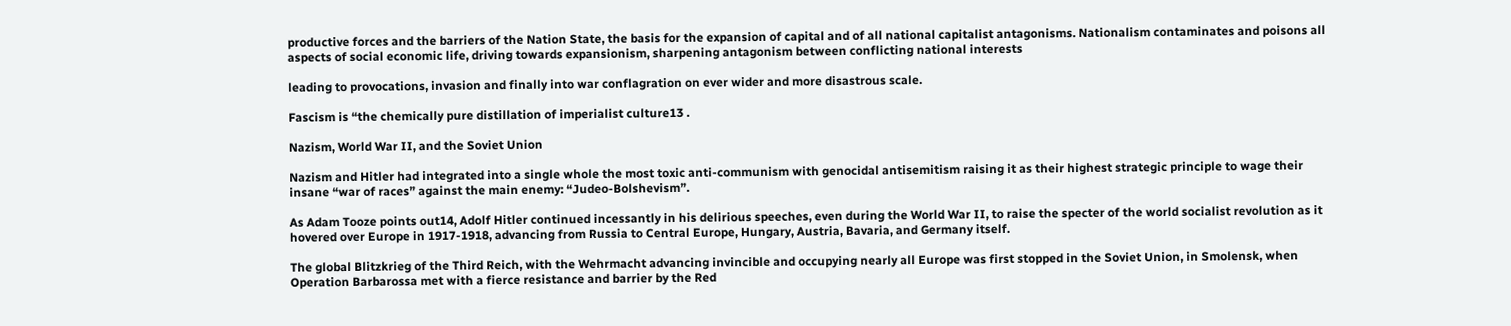productive forces and the barriers of the Nation State, the basis for the expansion of capital and of all national capitalist antagonisms. Nationalism contaminates and poisons all aspects of social economic life, driving towards expansionism, sharpening antagonism between conflicting national interests

leading to provocations, invasion and finally into war conflagration on ever wider and more disastrous scale.

Fascism is “the chemically pure distillation of imperialist culture13 .

Nazism, World War II, and the Soviet Union

Nazism and Hitler had integrated into a single whole the most toxic anti-communism with genocidal antisemitism raising it as their highest strategic principle to wage their insane “war of races” against the main enemy: “Judeo-Bolshevism”.

As Adam Tooze points out14, Adolf Hitler continued incessantly in his delirious speeches, even during the World War II, to raise the specter of the world socialist revolution as it hovered over Europe in 1917-1918, advancing from Russia to Central Europe, Hungary, Austria, Bavaria, and Germany itself.

The global Blitzkrieg of the Third Reich, with the Wehrmacht advancing invincible and occupying nearly all Europe was first stopped in the Soviet Union, in Smolensk, when Operation Barbarossa met with a fierce resistance and barrier by the Red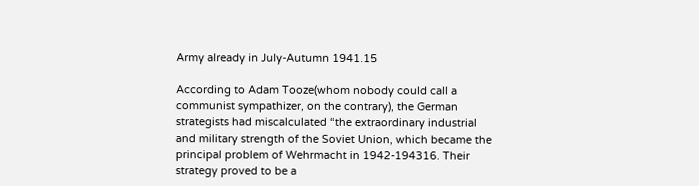Army already in July-Autumn 1941.15

According to Adam Tooze(whom nobody could call a communist sympathizer, on the contrary), the German strategists had miscalculated “the extraordinary industrial and military strength of the Soviet Union, which became the principal problem of Wehrmacht in 1942-194316. Their strategy proved to be a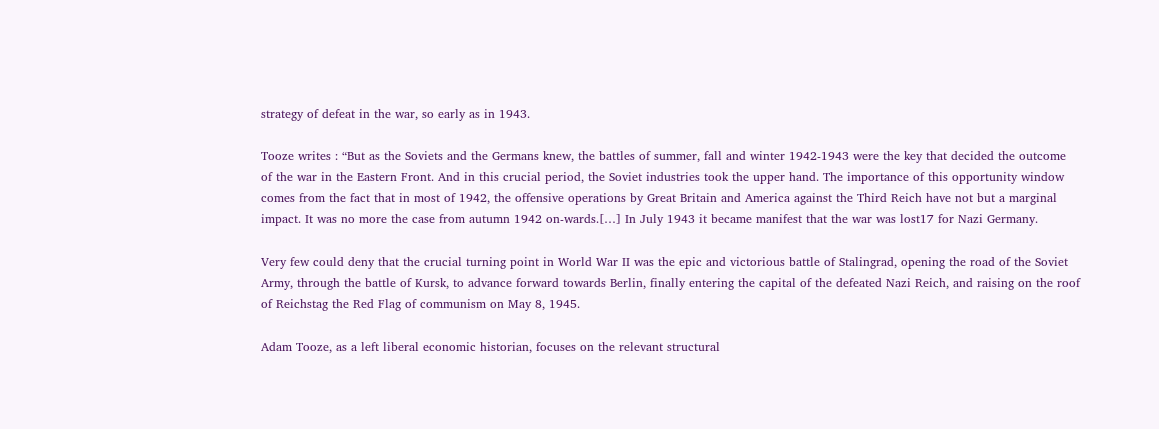strategy of defeat in the war, so early as in 1943.

Tooze writes : “But as the Soviets and the Germans knew, the battles of summer, fall and winter 1942-1943 were the key that decided the outcome of the war in the Eastern Front. And in this crucial period, the Soviet industries took the upper hand. The importance of this opportunity window comes from the fact that in most of 1942, the offensive operations by Great Britain and America against the Third Reich have not but a marginal impact. It was no more the case from autumn 1942 on-wards.[…] In July 1943 it became manifest that the war was lost17 for Nazi Germany.

Very few could deny that the crucial turning point in World War II was the epic and victorious battle of Stalingrad, opening the road of the Soviet Army, through the battle of Kursk, to advance forward towards Berlin, finally entering the capital of the defeated Nazi Reich, and raising on the roof of Reichstag the Red Flag of communism on May 8, 1945.

Adam Tooze, as a left liberal economic historian, focuses on the relevant structural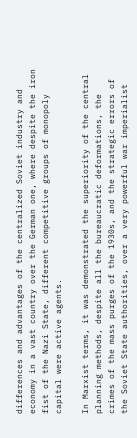differences and advantages of the centralized Soviet industry and economy in a vast country over the German one, where despite the iron fist of the Nazi State, different competitive groups of monopoly capital were active agents.

In Marxist terms, it was demonstrated the superiority of the central planning methods, despite all the bureaucratic deformations, the crimes of the mass purges of the 1930s, and the strategic errors of the Soviet State authorities, over a very powerful war imperialist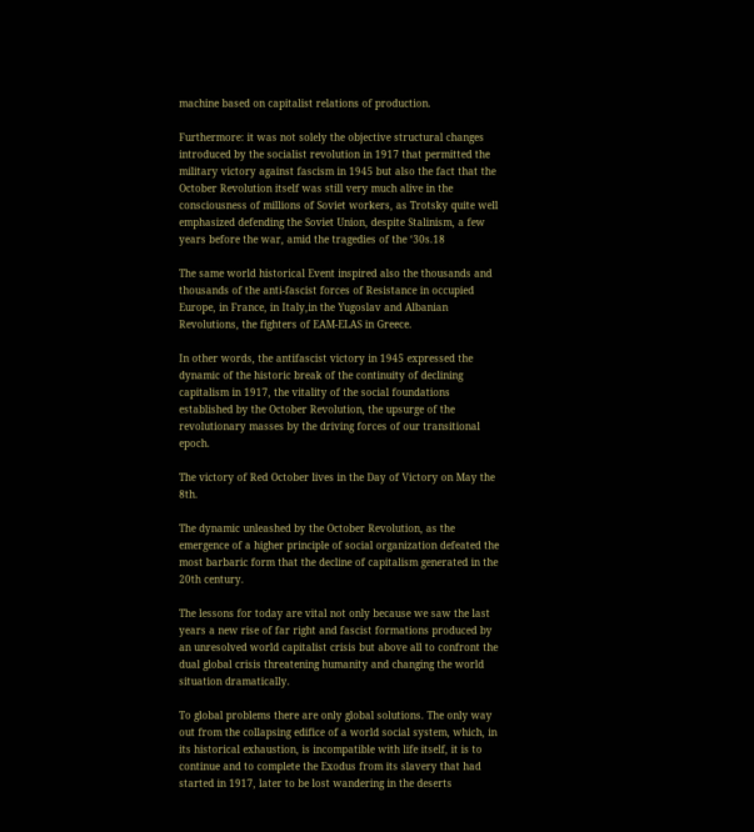machine based on capitalist relations of production.

Furthermore: it was not solely the objective structural changes introduced by the socialist revolution in 1917 that permitted the military victory against fascism in 1945 but also the fact that the October Revolution itself was still very much alive in the consciousness of millions of Soviet workers, as Trotsky quite well emphasized defending the Soviet Union, despite Stalinism, a few years before the war, amid the tragedies of the ‘30s.18

The same world historical Event inspired also the thousands and thousands of the anti-fascist forces of Resistance in occupied Europe, in France, in Italy,in the Yugoslav and Albanian Revolutions, the fighters of EAM-ELAS in Greece.

In other words, the antifascist victory in 1945 expressed the dynamic of the historic break of the continuity of declining capitalism in 1917, the vitality of the social foundations established by the October Revolution, the upsurge of the revolutionary masses by the driving forces of our transitional epoch.

The victory of Red October lives in the Day of Victory on May the 8th.

The dynamic unleashed by the October Revolution, as the emergence of a higher principle of social organization defeated the most barbaric form that the decline of capitalism generated in the 20th century.

The lessons for today are vital not only because we saw the last years a new rise of far right and fascist formations produced by an unresolved world capitalist crisis but above all to confront the dual global crisis threatening humanity and changing the world situation dramatically.

To global problems there are only global solutions. The only way out from the collapsing edifice of a world social system, which, in its historical exhaustion, is incompatible with life itself, it is to continue and to complete the Exodus from its slavery that had started in 1917, later to be lost wandering in the deserts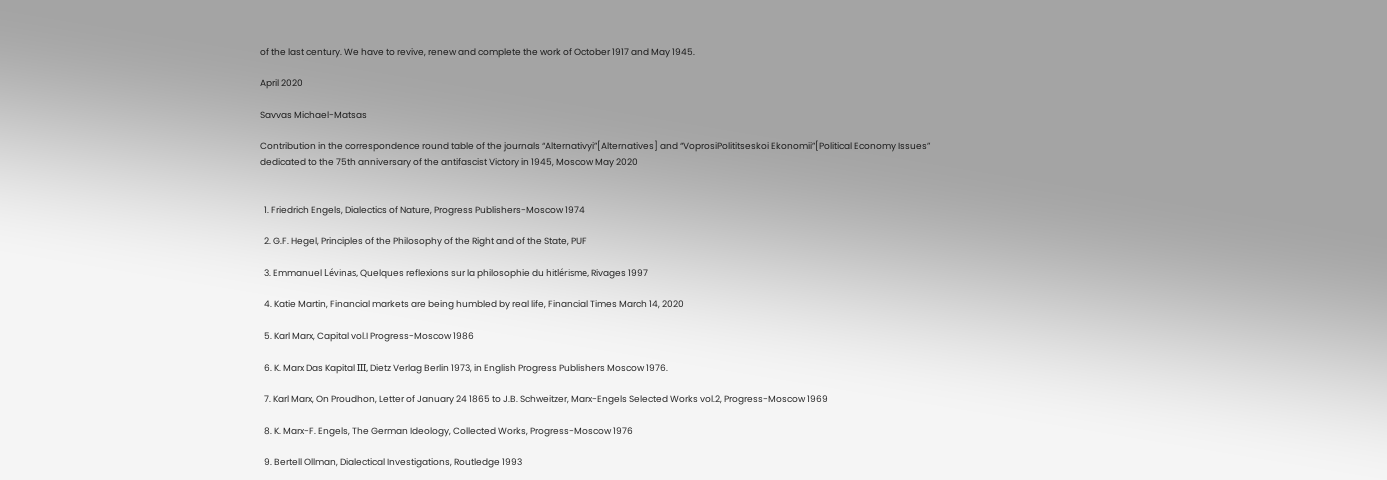of the last century. We have to revive, renew and complete the work of October 1917 and May 1945.

April 2020

Savvas Michael-Matsas

Contribution in the correspondence round table of the journals “Alternativyi”[Alternatives] and “VoprosiPolititseskoi Ekonomii”[Political Economy Issues” dedicated to the 75th anniversary of the antifascist Victory in 1945, Moscow May 2020


  1. Friedrich Engels, Dialectics of Nature, Progress Publishers-Moscow 1974

  2. G.F. Hegel, Principles of the Philosophy of the Right and of the State, PUF

  3. Emmanuel Lévinas, Quelques reflexions sur la philosophie du hitlérisme, Rivages 1997

  4. Katie Martin, Financial markets are being humbled by real life, Financial Times March 14, 2020

  5. Karl Marx, Capital vol.I Progress-Moscow 1986

  6. K. Marx Das Kapital ΙΙΙ, Dietz Verlag Berlin 1973, in English Progress Publishers Moscow 1976.

  7. Karl Marx, On Proudhon, Letter of January 24 1865 to J.B. Schweitzer, Marx-Engels Selected Works vol.2, Progress-Moscow 1969

  8. K. Marx-F. Engels, The German Ideology, Collected Works, Progress-Moscow 1976

  9. Bertell Ollman, Dialectical Investigations, Routledge 1993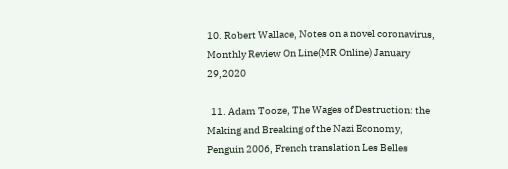10. Robert Wallace, Notes on a novel coronavirus, Monthly Review On Line(MR Online) January 29,2020

  11. Adam Tooze, The Wages of Destruction: the Making and Breaking of the Nazi Economy, Penguin 2006, French translation Les Belles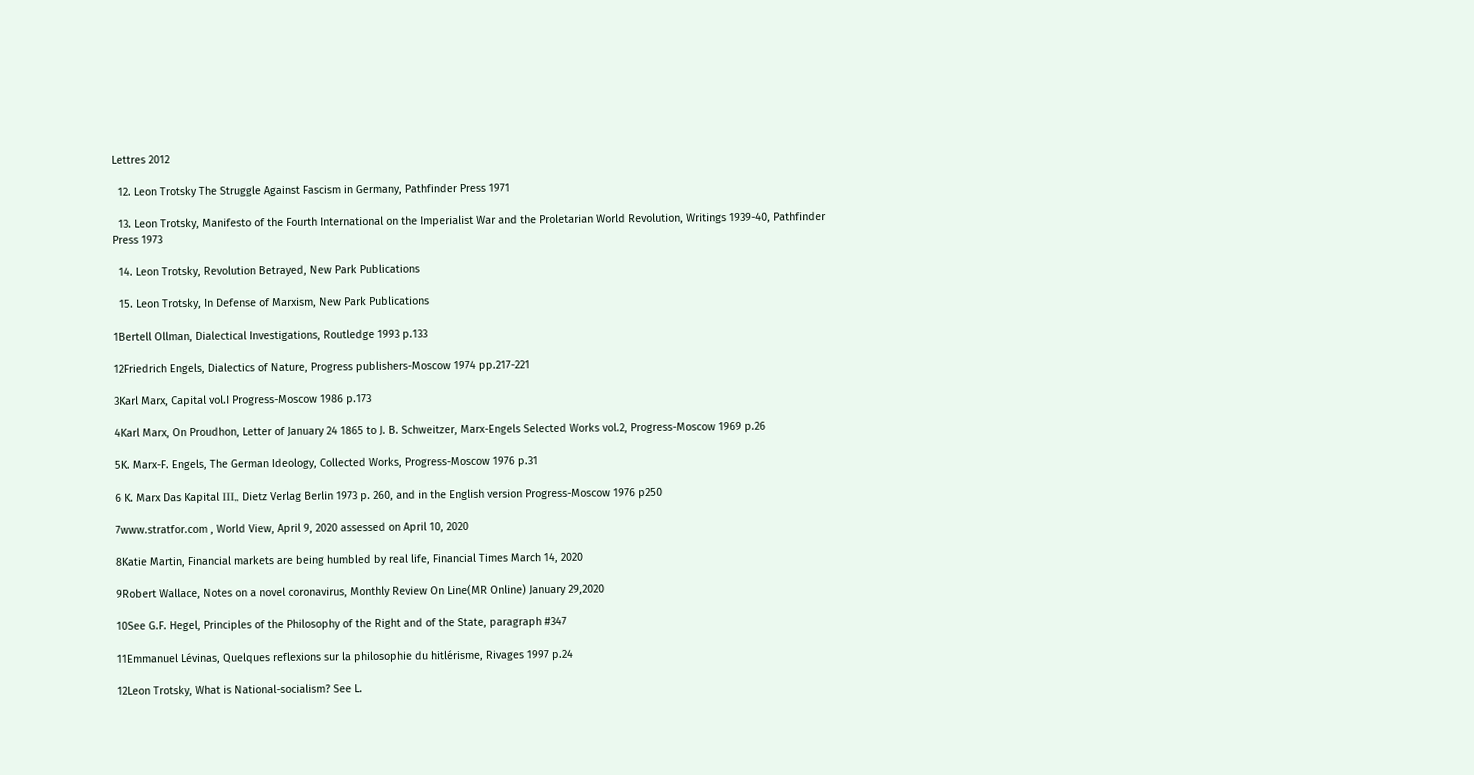Lettres 2012

  12. Leon Trotsky The Struggle Against Fascism in Germany, Pathfinder Press 1971

  13. Leon Trotsky, Manifesto of the Fourth International on the Imperialist War and the Proletarian World Revolution, Writings 1939-40, Pathfinder Press 1973

  14. Leon Trotsky, Revolution Betrayed, New Park Publications

  15. Leon Trotsky, In Defense of Marxism, New Park Publications

1Bertell Ollman, Dialectical Investigations, Routledge 1993 p.133

12Friedrich Engels, Dialectics of Nature, Progress publishers-Moscow 1974 pp.217-221

3Karl Marx, Capital vol.I Progress-Moscow 1986 p.173

4Karl Marx, On Proudhon, Letter of January 24 1865 to J. B. Schweitzer, Marx-Engels Selected Works vol.2, Progress-Moscow 1969 p.26

5K. Marx-F. Engels, The German Ideology, Collected Works, Progress-Moscow 1976 p.31

6 K. Marx Das Kapital ΙΙΙ,, Dietz Verlag Berlin 1973 p. 260, and in the English version Progress-Moscow 1976 p250

7www.stratfor.com , World View, April 9, 2020 assessed on April 10, 2020

8Katie Martin, Financial markets are being humbled by real life, Financial Times March 14, 2020

9Robert Wallace, Notes on a novel coronavirus, Monthly Review On Line(MR Online) January 29,2020

10See G.F. Hegel, Principles of the Philosophy of the Right and of the State, paragraph #347

11Emmanuel Lévinas, Quelques reflexions sur la philosophie du hitlérisme, Rivages 1997 p.24

12Leon Trotsky, What is National-socialism? See L.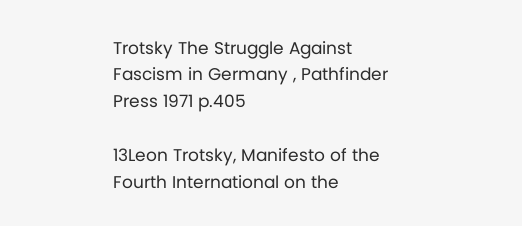Trotsky The Struggle Against Fascism in Germany , Pathfinder Press 1971 p.405

13Leon Trotsky, Manifesto of the Fourth International on the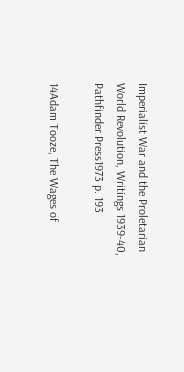Imperialist War and the Proletarian World Revolution, Writings 1939-40, Pathfinder Press1973 p. 193

14Adam Tooze, The Wages of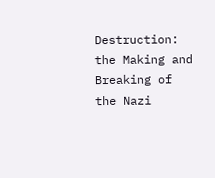Destruction: the Making and Breaking of the Nazi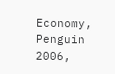Economy, Penguin 2006,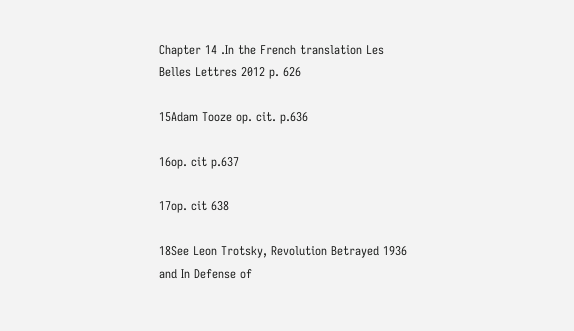Chapter 14 .In the French translation Les Belles Lettres 2012 p. 626

15Adam Tooze op. cit. p.636

16op. cit p.637

17op. cit 638

18See Leon Trotsky, Revolution Betrayed 1936 and In Defense of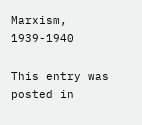Marxism, 1939-1940

This entry was posted in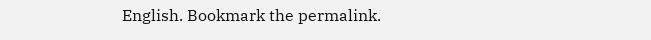English. Bookmark the permalink.